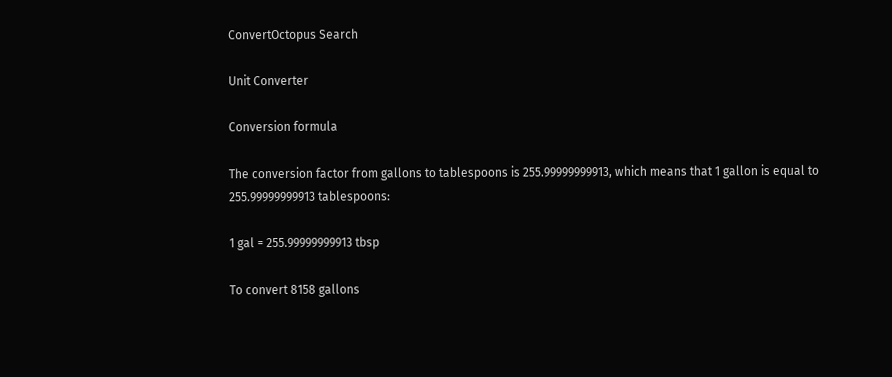ConvertOctopus Search

Unit Converter

Conversion formula

The conversion factor from gallons to tablespoons is 255.99999999913, which means that 1 gallon is equal to 255.99999999913 tablespoons:

1 gal = 255.99999999913 tbsp

To convert 8158 gallons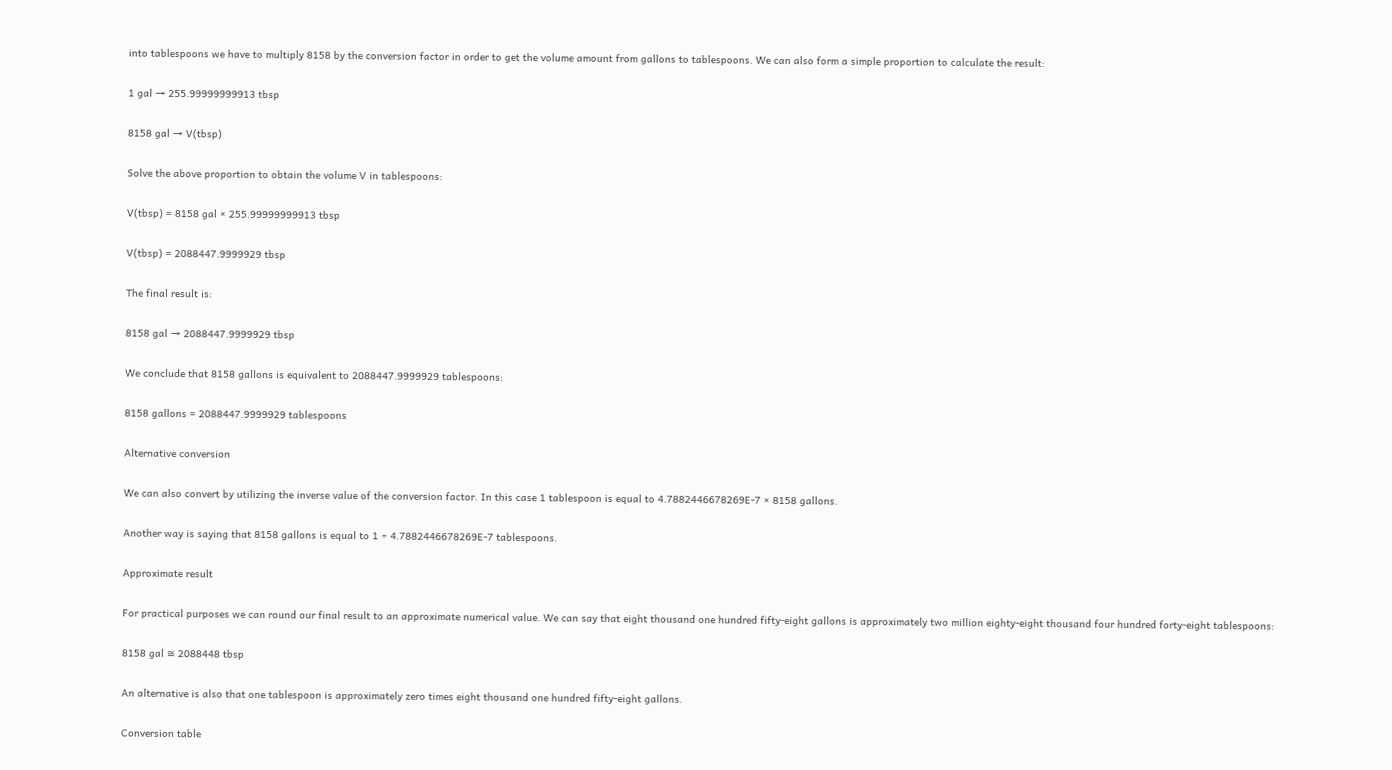into tablespoons we have to multiply 8158 by the conversion factor in order to get the volume amount from gallons to tablespoons. We can also form a simple proportion to calculate the result:

1 gal → 255.99999999913 tbsp

8158 gal → V(tbsp)

Solve the above proportion to obtain the volume V in tablespoons:

V(tbsp) = 8158 gal × 255.99999999913 tbsp

V(tbsp) = 2088447.9999929 tbsp

The final result is:

8158 gal → 2088447.9999929 tbsp

We conclude that 8158 gallons is equivalent to 2088447.9999929 tablespoons:

8158 gallons = 2088447.9999929 tablespoons

Alternative conversion

We can also convert by utilizing the inverse value of the conversion factor. In this case 1 tablespoon is equal to 4.7882446678269E-7 × 8158 gallons.

Another way is saying that 8158 gallons is equal to 1 ÷ 4.7882446678269E-7 tablespoons.

Approximate result

For practical purposes we can round our final result to an approximate numerical value. We can say that eight thousand one hundred fifty-eight gallons is approximately two million eighty-eight thousand four hundred forty-eight tablespoons:

8158 gal ≅ 2088448 tbsp

An alternative is also that one tablespoon is approximately zero times eight thousand one hundred fifty-eight gallons.

Conversion table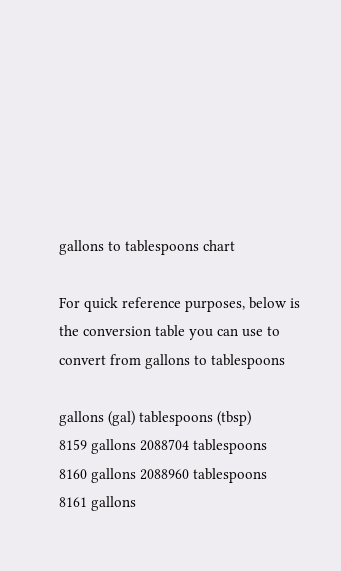gallons to tablespoons chart

For quick reference purposes, below is the conversion table you can use to convert from gallons to tablespoons

gallons (gal) tablespoons (tbsp)
8159 gallons 2088704 tablespoons
8160 gallons 2088960 tablespoons
8161 gallons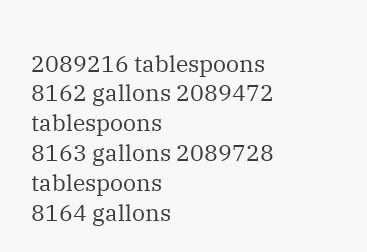2089216 tablespoons
8162 gallons 2089472 tablespoons
8163 gallons 2089728 tablespoons
8164 gallons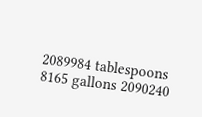2089984 tablespoons
8165 gallons 2090240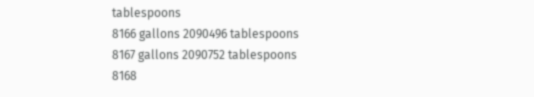tablespoons
8166 gallons 2090496 tablespoons
8167 gallons 2090752 tablespoons
8168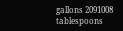gallons 2091008 tablespoons